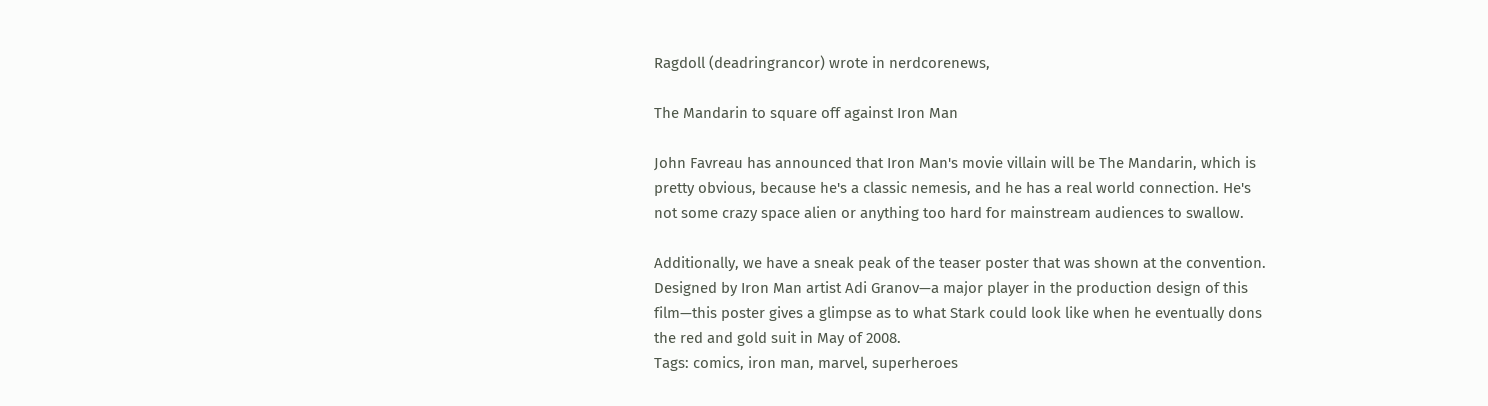Ragdoll (deadringrancor) wrote in nerdcorenews,

The Mandarin to square off against Iron Man

John Favreau has announced that Iron Man's movie villain will be The Mandarin, which is pretty obvious, because he's a classic nemesis, and he has a real world connection. He's not some crazy space alien or anything too hard for mainstream audiences to swallow.

Additionally, we have a sneak peak of the teaser poster that was shown at the convention. Designed by Iron Man artist Adi Granov—a major player in the production design of this film—this poster gives a glimpse as to what Stark could look like when he eventually dons the red and gold suit in May of 2008.
Tags: comics, iron man, marvel, superheroes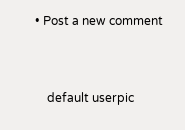• Post a new comment


    default userpic